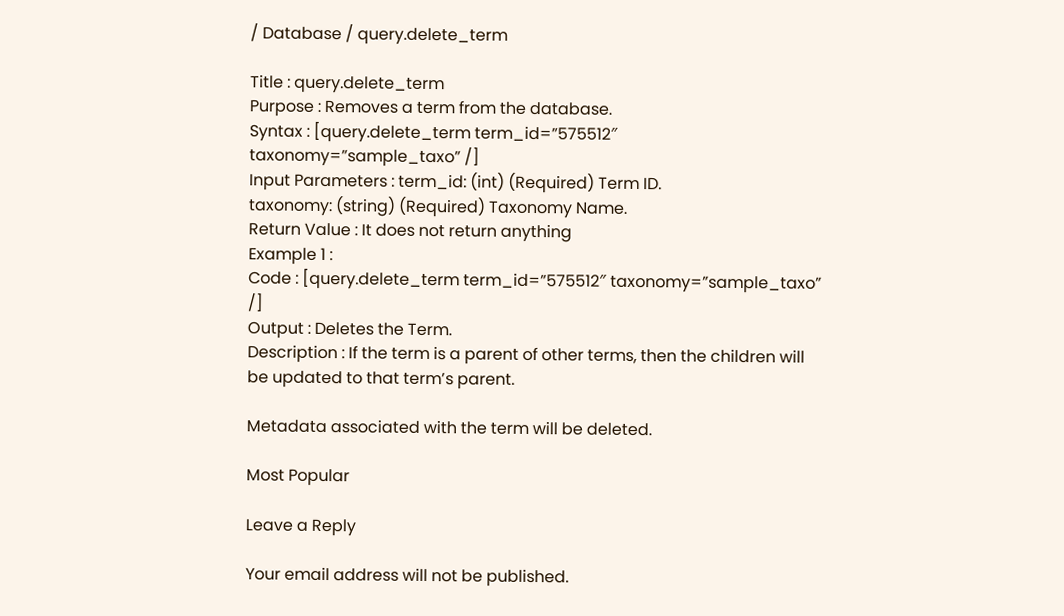/ Database / query.delete_term

Title : query.delete_term
Purpose : Removes a term from the database.
Syntax : [query.delete_term term_id=”575512″ taxonomy=”sample_taxo” /]
Input Parameters : term_id: (int) (Required) Term ID.
taxonomy: (string) (Required) Taxonomy Name.
Return Value : It does not return anything
Example 1 :
Code : [query.delete_term term_id=”575512″ taxonomy=”sample_taxo” /]
Output : Deletes the Term.
Description : If the term is a parent of other terms, then the children will be updated to that term’s parent.

Metadata associated with the term will be deleted.

Most Popular

Leave a Reply

Your email address will not be published.